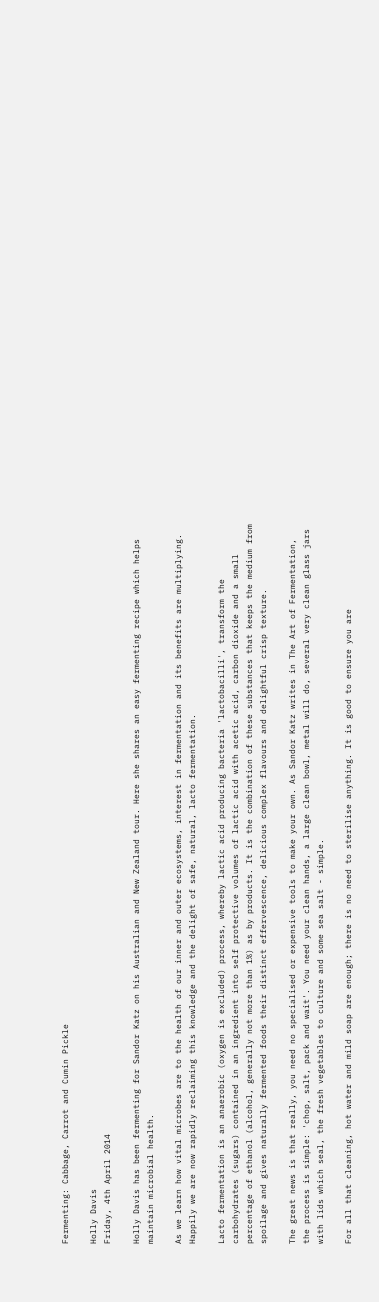Fermenting: Cabbage, Carrot and Cumin Pickle

Holly Davis
Friday, 4th April 2014

Holly Davis has been fermenting for Sandor Katz on his Australian and New Zealand tour. Here she shares an easy fermenting recipe which helps maintain microbial health.

As we learn how vital microbes are to the health of our inner and outer ecosystems, interest in fermentation and its benefits are multiplying. Happily we are now rapidly reclaiming this knowledge and the delight of safe, natural, lacto fermentation.

Lacto fermentation is an anaerobic (oxygen is excluded) process, whereby lactic acid producing bacteria 'lactobacilli', transform the carbohydrates (sugars) contained in an ingredient into self protective volumes of lactic acid with acetic acid, carbon dioxide and a small percentage of ethanol (alcohol, generally not more than 1%) as by products. It is the combination of these substances that keeps the medium from spoilage and gives naturally fermented foods their distinct effervescence, delicious complex flavours and delightful crisp texture.

The great news is that really, you need no specialised or expensive tools to make your own. As Sandor Katz writes in The Art of Fermentation, the process is simple: 'chop, salt, pack and wait'. You need your clean hands, a large clean bowl, metal will do, several very clean glass jars with lids which seal, the fresh vegetables to culture and some sea salt - simple.

For all that cleaning, hot water and mild soap are enough; there is no need to sterilise anything. It is good to ensure you are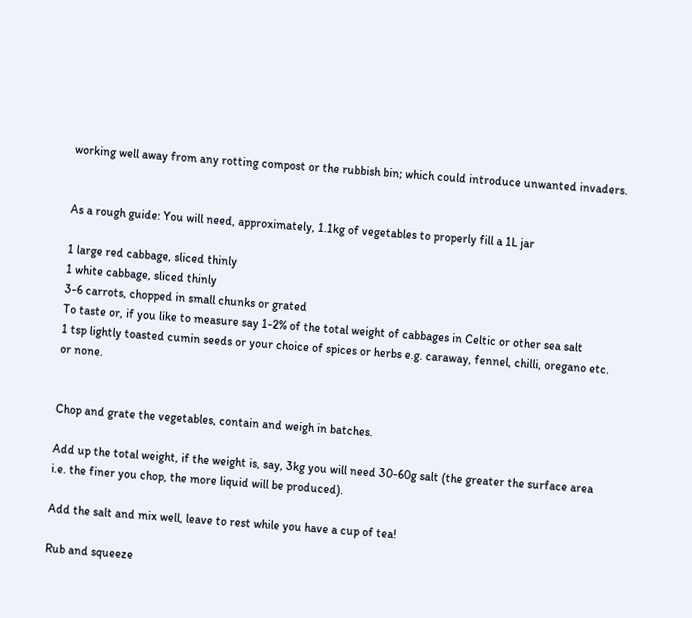working well away from any rotting compost or the rubbish bin; which could introduce unwanted invaders.


As a rough guide: You will need, approximately, 1.1kg of vegetables to properly fill a 1L jar

1 large red cabbage, sliced thinly
1 white cabbage, sliced thinly
3-6 carrots, chopped in small chunks or grated
To taste or, if you like to measure say 1-2% of the total weight of cabbages in Celtic or other sea salt
1 tsp lightly toasted cumin seeds or your choice of spices or herbs e.g. caraway, fennel, chilli, oregano etc. or none.


Chop and grate the vegetables, contain and weigh in batches.

Add up the total weight, if the weight is, say, 3kg you will need 30-60g salt (the greater the surface area i.e. the finer you chop, the more liquid will be produced).

Add the salt and mix well, leave to rest while you have a cup of tea!

Rub and squeeze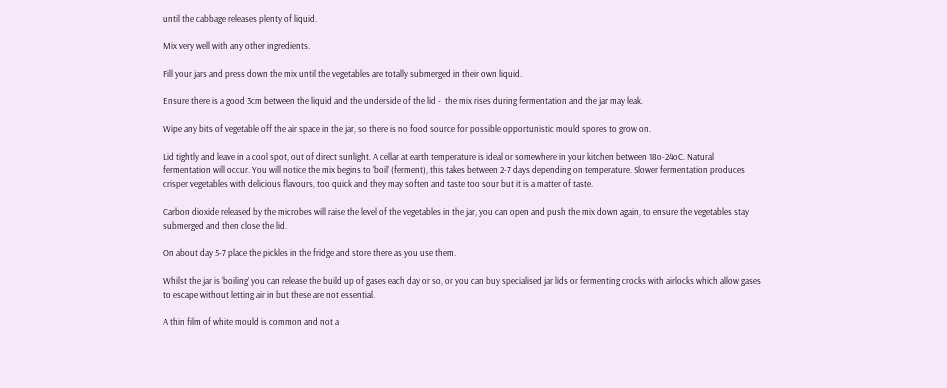until the cabbage releases plenty of liquid.

Mix very well with any other ingredients.

Fill your jars and press down the mix until the vegetables are totally submerged in their own liquid.

Ensure there is a good 3cm between the liquid and the underside of the lid -  the mix rises during fermentation and the jar may leak.

Wipe any bits of vegetable off the air space in the jar, so there is no food source for possible opportunistic mould spores to grow on.

Lid tightly and leave in a cool spot, out of direct sunlight. A cellar at earth temperature is ideal or somewhere in your kitchen between 18o-24oC. Natural fermentation will occur. You will notice the mix begins to ‘boil’ (ferment), this takes between 2-7 days depending on temperature. Slower fermentation produces crisper vegetables with delicious flavours, too quick and they may soften and taste too sour but it is a matter of taste.

Carbon dioxide released by the microbes will raise the level of the vegetables in the jar, you can open and push the mix down again, to ensure the vegetables stay submerged and then close the lid.

On about day 5-7 place the pickles in the fridge and store there as you use them.

Whilst the jar is ‘boiling’ you can release the build up of gases each day or so, or you can buy specialised jar lids or fermenting crocks with airlocks which allow gases to escape without letting air in but these are not essential.

A thin film of white mould is common and not a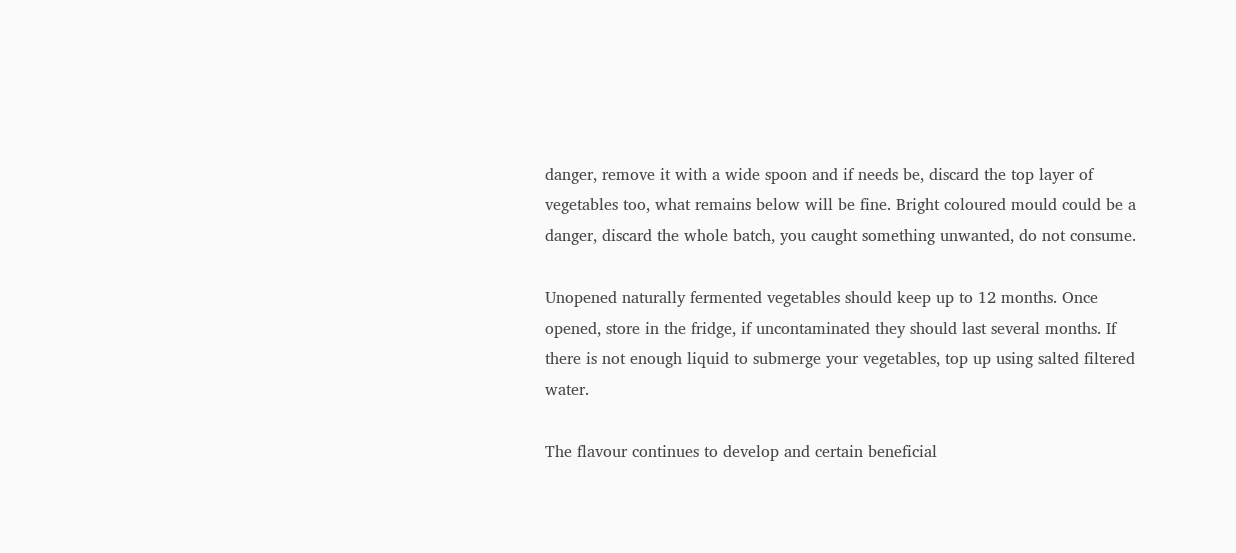danger, remove it with a wide spoon and if needs be, discard the top layer of vegetables too, what remains below will be fine. Bright coloured mould could be a danger, discard the whole batch, you caught something unwanted, do not consume.

Unopened naturally fermented vegetables should keep up to 12 months. Once opened, store in the fridge, if uncontaminated they should last several months. If there is not enough liquid to submerge your vegetables, top up using salted filtered water.

The flavour continues to develop and certain beneficial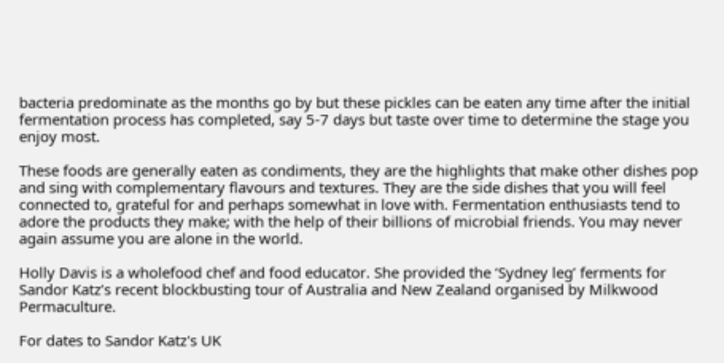bacteria predominate as the months go by but these pickles can be eaten any time after the initial fermentation process has completed, say 5-7 days but taste over time to determine the stage you enjoy most.

These foods are generally eaten as condiments, they are the highlights that make other dishes pop and sing with complementary flavours and textures. They are the side dishes that you will feel connected to, grateful for and perhaps somewhat in love with. Fermentation enthusiasts tend to adore the products they make; with the help of their billions of microbial friends. You may never again assume you are alone in the world.

Holly Davis is a wholefood chef and food educator. She provided the ‘Sydney leg’ ferments for Sandor Katz’s recent blockbusting tour of Australia and New Zealand organised by Milkwood Permaculture.

For dates to Sandor Katz's UK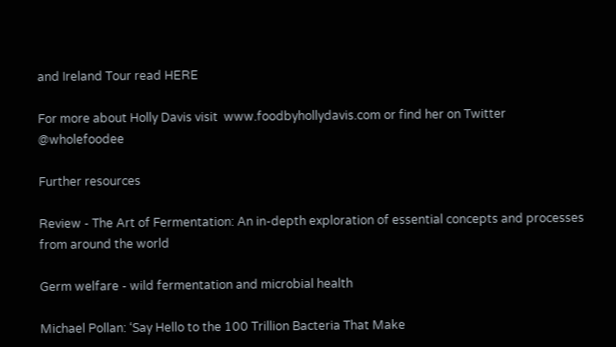and Ireland Tour read HERE

For more about Holly Davis visit  www.foodbyhollydavis.com or find her on Twitter @wholefoodee

Further resources

Review - The Art of Fermentation: An in-depth exploration of essential concepts and processes from around the world

Germ welfare - wild fermentation and microbial health

Michael Pollan: ‘Say Hello to the 100 Trillion Bacteria That Make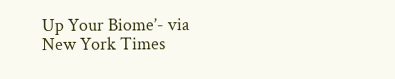Up Your Biome’- via New York Times